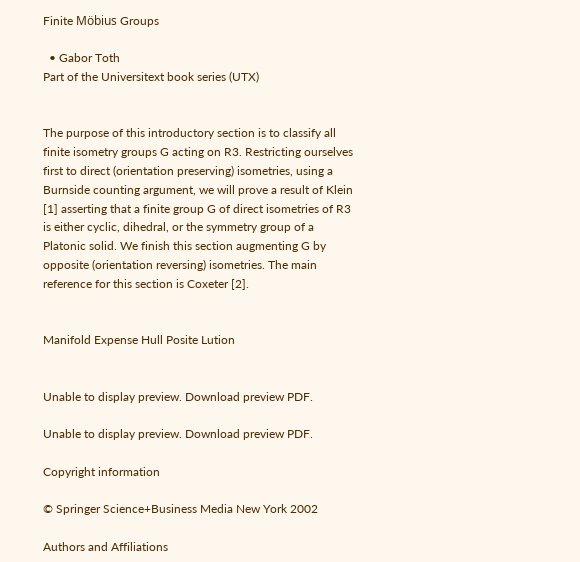Finite Möbius Groups

  • Gabor Toth
Part of the Universitext book series (UTX)


The purpose of this introductory section is to classify all finite isometry groups G acting on R3. Restricting ourselves first to direct (orientation preserving) isometries, using a Burnside counting argument, we will prove a result of Klein [1] asserting that a finite group G of direct isometries of R3 is either cyclic, dihedral, or the symmetry group of a Platonic solid. We finish this section augmenting G by opposite (orientation reversing) isometries. The main reference for this section is Coxeter [2].


Manifold Expense Hull Posite Lution


Unable to display preview. Download preview PDF.

Unable to display preview. Download preview PDF.

Copyright information

© Springer Science+Business Media New York 2002

Authors and Affiliations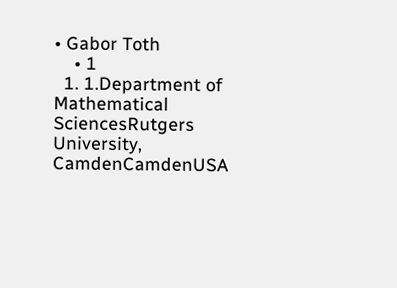• Gabor Toth
    • 1
  1. 1.Department of Mathematical SciencesRutgers University, CamdenCamdenUSA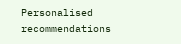Personalised recommendations